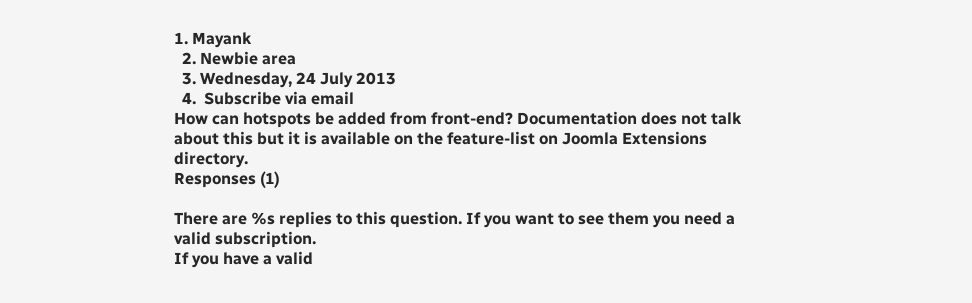1. Mayank
  2. Newbie area
  3. Wednesday, 24 July 2013
  4.  Subscribe via email
How can hotspots be added from front-end? Documentation does not talk about this but it is available on the feature-list on Joomla Extensions directory.
Responses (1)

There are %s replies to this question. If you want to see them you need a valid subscription.
If you have a valid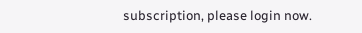subscription, please login now.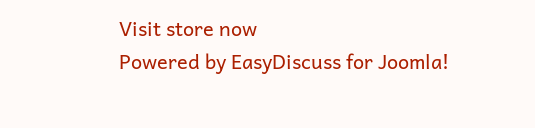Visit store now
Powered by EasyDiscuss for Joomla!